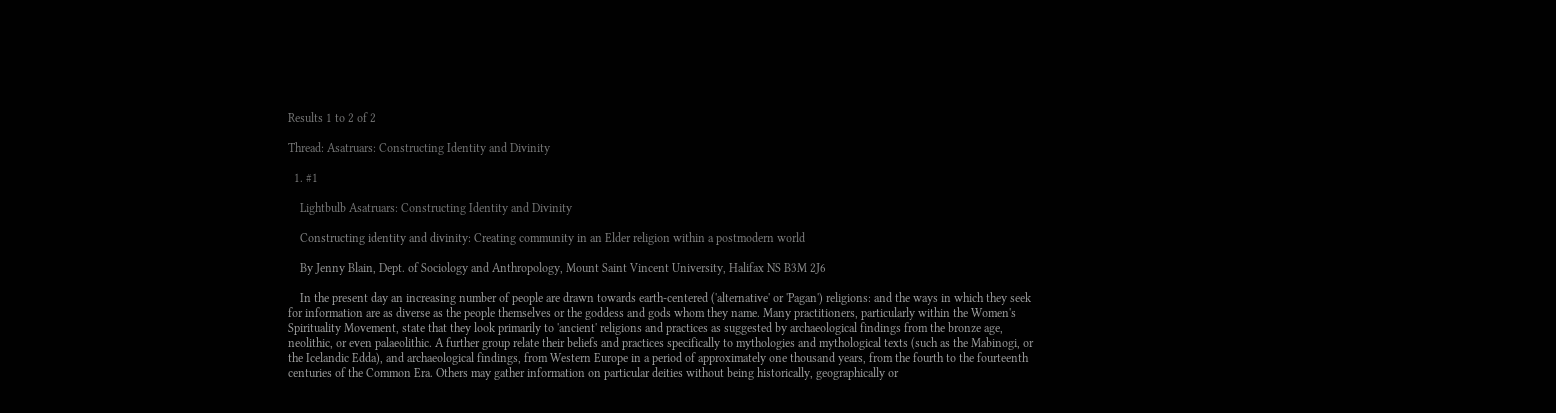Results 1 to 2 of 2

Thread: Asatruars: Constructing Identity and Divinity

  1. #1

    Lightbulb Asatruars: Constructing Identity and Divinity

    Constructing identity and divinity: Creating community in an Elder religion within a postmodern world

    By Jenny Blain, Dept. of Sociology and Anthropology, Mount Saint Vincent University, Halifax NS B3M 2J6

    In the present day an increasing number of people are drawn towards earth-centered ('alternative' or 'Pagan') religions: and the ways in which they seek for information are as diverse as the people themselves or the goddess and gods whom they name. Many practitioners, particularly within the Women's Spirituality Movement, state that they look primarily to 'ancient' religions and practices as suggested by archaeological findings from the bronze age, neolithic, or even palaeolithic. A further group relate their beliefs and practices specifically to mythologies and mythological texts (such as the Mabinogi, or the Icelandic Edda), and archaeological findings, from Western Europe in a period of approximately one thousand years, from the fourth to the fourteenth centuries of the Common Era. Others may gather information on particular deities without being historically, geographically or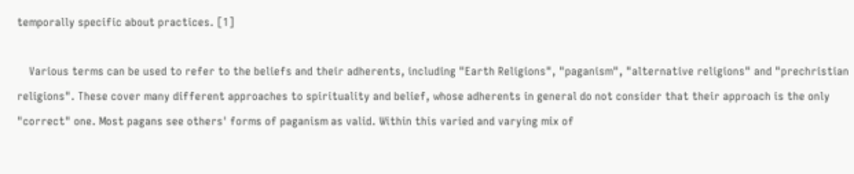temporally specific about practices. [1]

    Various terms can be used to refer to the beliefs and their adherents, including "Earth Religions", "paganism", "alternative religions" and "prechristian religions". These cover many different approaches to spirituality and belief, whose adherents in general do not consider that their approach is the only "correct" one. Most pagans see others' forms of paganism as valid. Within this varied and varying mix of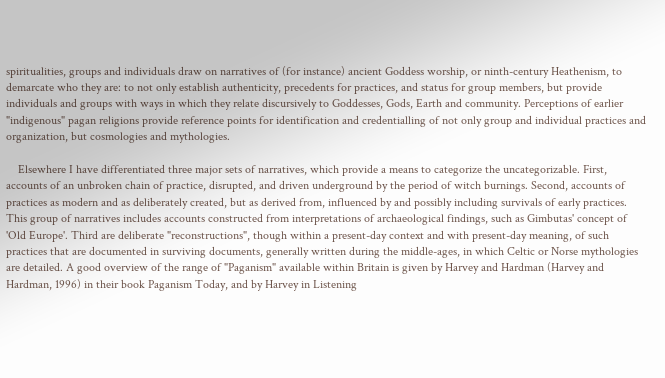spiritualities, groups and individuals draw on narratives of (for instance) ancient Goddess worship, or ninth-century Heathenism, to demarcate who they are: to not only establish authenticity, precedents for practices, and status for group members, but provide individuals and groups with ways in which they relate discursively to Goddesses, Gods, Earth and community. Perceptions of earlier "indigenous" pagan religions provide reference points for identification and credentialling of not only group and individual practices and organization, but cosmologies and mythologies.

    Elsewhere I have differentiated three major sets of narratives, which provide a means to categorize the uncategorizable. First, accounts of an unbroken chain of practice, disrupted, and driven underground by the period of witch burnings. Second, accounts of practices as modern and as deliberately created, but as derived from, influenced by and possibly including survivals of early practices. This group of narratives includes accounts constructed from interpretations of archaeological findings, such as Gimbutas' concept of 'Old Europe'. Third are deliberate "reconstructions", though within a present-day context and with present-day meaning, of such practices that are documented in surviving documents, generally written during the middle-ages, in which Celtic or Norse mythologies are detailed. A good overview of the range of "Paganism" available within Britain is given by Harvey and Hardman (Harvey and Hardman, 1996) in their book Paganism Today, and by Harvey in Listening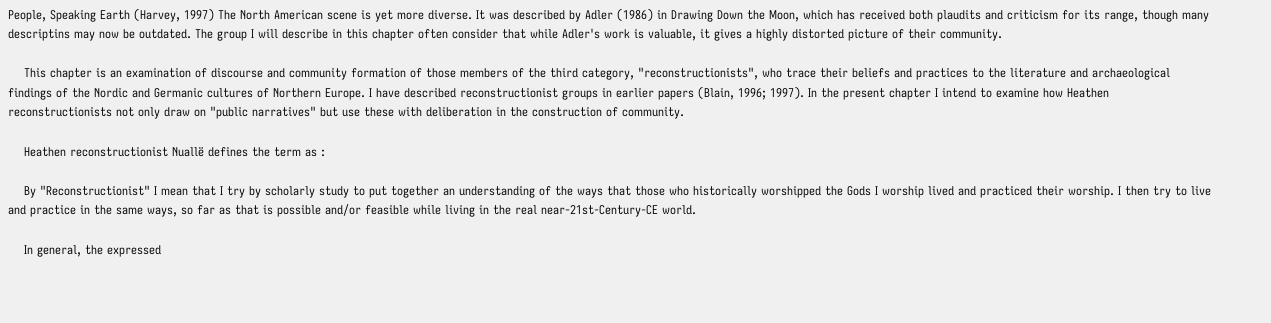People, Speaking Earth (Harvey, 1997) The North American scene is yet more diverse. It was described by Adler (1986) in Drawing Down the Moon, which has received both plaudits and criticism for its range, though many descriptins may now be outdated. The group I will describe in this chapter often consider that while Adler's work is valuable, it gives a highly distorted picture of their community.

    This chapter is an examination of discourse and community formation of those members of the third category, "reconstructionists", who trace their beliefs and practices to the literature and archaeological findings of the Nordic and Germanic cultures of Northern Europe. I have described reconstructionist groups in earlier papers (Blain, 1996; 1997). In the present chapter I intend to examine how Heathen reconstructionists not only draw on "public narratives" but use these with deliberation in the construction of community.

    Heathen reconstructionist Nuallë defines the term as :

    By "Reconstructionist" I mean that I try by scholarly study to put together an understanding of the ways that those who historically worshipped the Gods I worship lived and practiced their worship. I then try to live and practice in the same ways, so far as that is possible and/or feasible while living in the real near-21st-Century-CE world.

    In general, the expressed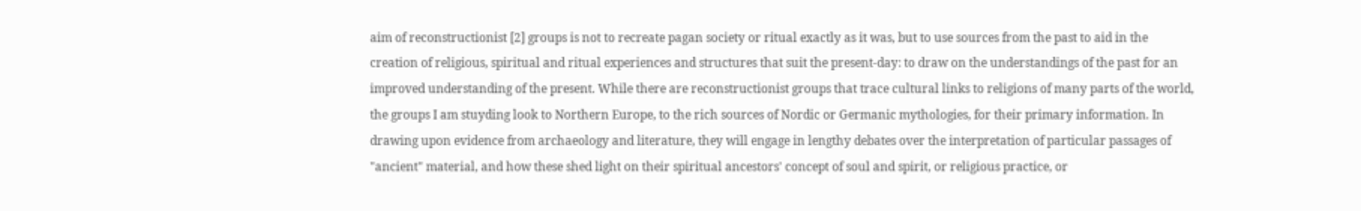aim of reconstructionist [2] groups is not to recreate pagan society or ritual exactly as it was, but to use sources from the past to aid in the creation of religious, spiritual and ritual experiences and structures that suit the present-day: to draw on the understandings of the past for an improved understanding of the present. While there are reconstructionist groups that trace cultural links to religions of many parts of the world, the groups I am stuyding look to Northern Europe, to the rich sources of Nordic or Germanic mythologies, for their primary information. In drawing upon evidence from archaeology and literature, they will engage in lengthy debates over the interpretation of particular passages of "ancient" material, and how these shed light on their spiritual ancestors' concept of soul and spirit, or religious practice, or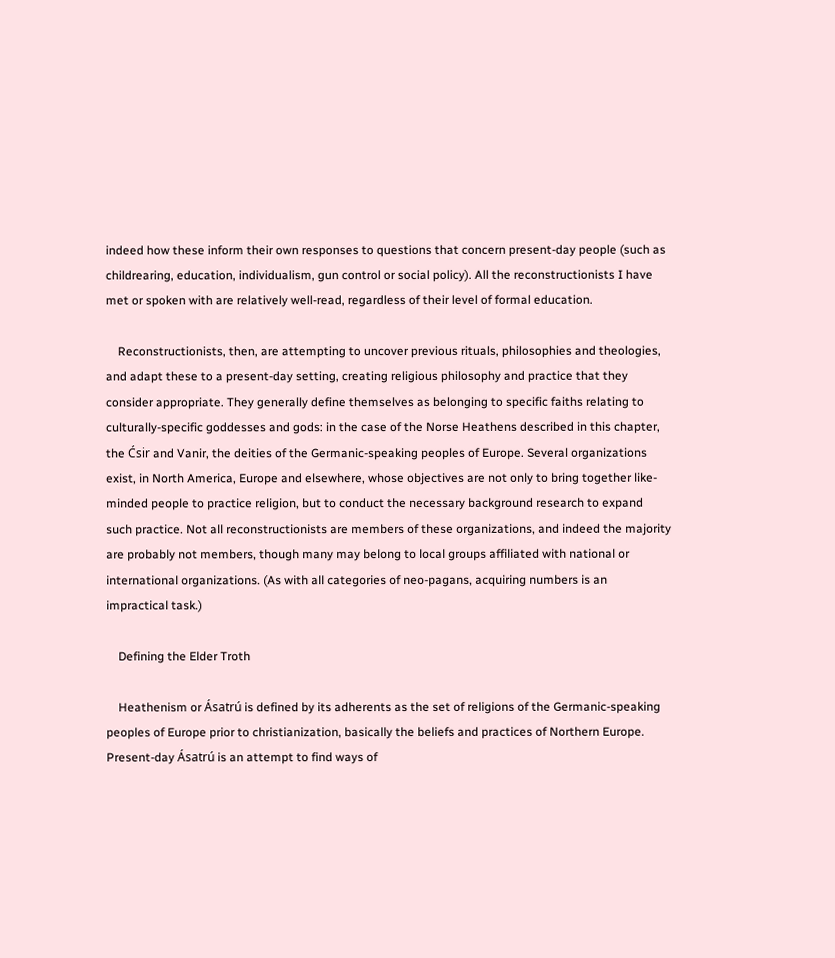indeed how these inform their own responses to questions that concern present-day people (such as childrearing, education, individualism, gun control or social policy). All the reconstructionists I have met or spoken with are relatively well-read, regardless of their level of formal education.

    Reconstructionists, then, are attempting to uncover previous rituals, philosophies and theologies, and adapt these to a present-day setting, creating religious philosophy and practice that they consider appropriate. They generally define themselves as belonging to specific faiths relating to culturally-specific goddesses and gods: in the case of the Norse Heathens described in this chapter, the Ćsir and Vanir, the deities of the Germanic-speaking peoples of Europe. Several organizations exist, in North America, Europe and elsewhere, whose objectives are not only to bring together like-minded people to practice religion, but to conduct the necessary background research to expand such practice. Not all reconstructionists are members of these organizations, and indeed the majority are probably not members, though many may belong to local groups affiliated with national or international organizations. (As with all categories of neo-pagans, acquiring numbers is an impractical task.)

    Defining the Elder Troth

    Heathenism or Ásatrú is defined by its adherents as the set of religions of the Germanic-speaking peoples of Europe prior to christianization, basically the beliefs and practices of Northern Europe. Present-day Ásatrú is an attempt to find ways of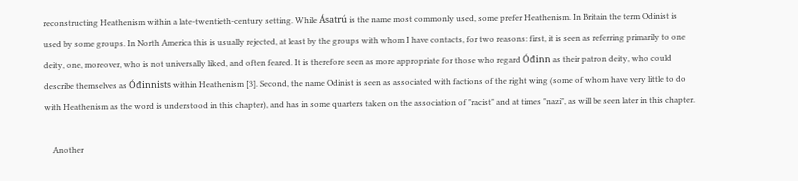reconstructing Heathenism within a late-twentieth-century setting. While Ásatrú is the name most commonly used, some prefer Heathenism. In Britain the term Odinist is used by some groups. In North America this is usually rejected, at least by the groups with whom I have contacts, for two reasons: first, it is seen as referring primarily to one deity, one, moreover, who is not universally liked, and often feared. It is therefore seen as more appropriate for those who regard Óđinn as their patron deity, who could describe themselves as Óđinnists within Heathenism [3]. Second, the name Odinist is seen as associated with factions of the right wing (some of whom have very little to do with Heathenism as the word is understood in this chapter), and has in some quarters taken on the association of "racist" and at times "nazi", as will be seen later in this chapter.

    Another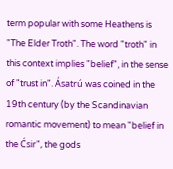term popular with some Heathens is "The Elder Troth". The word "troth" in this context implies "belief", in the sense of "trust in". Ásatrú was coined in the 19th century (by the Scandinavian romantic movement) to mean "belief in the Ćsir", the gods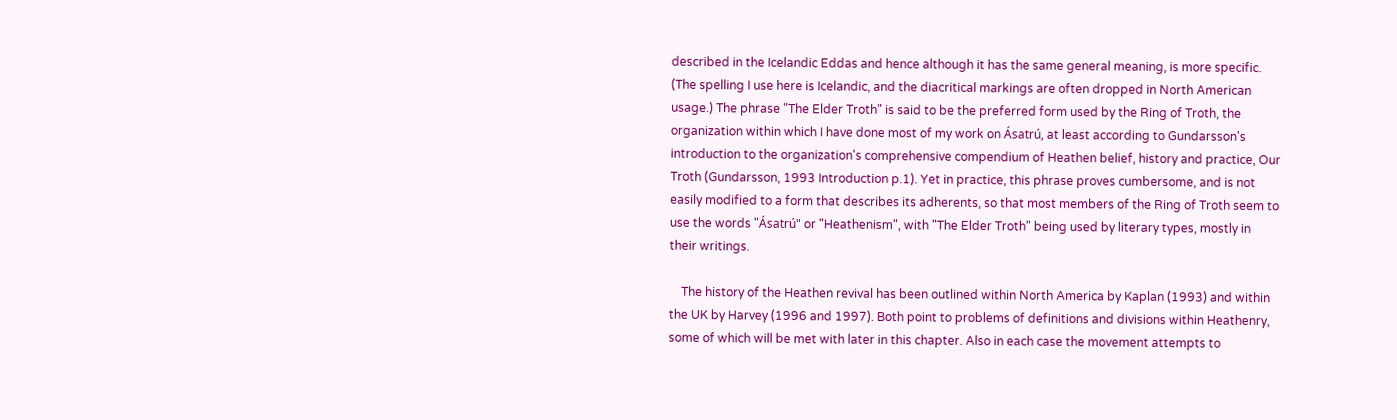described in the Icelandic Eddas and hence although it has the same general meaning, is more specific. (The spelling I use here is Icelandic, and the diacritical markings are often dropped in North American usage.) The phrase "The Elder Troth" is said to be the preferred form used by the Ring of Troth, the organization within which I have done most of my work on Ásatrú, at least according to Gundarsson's introduction to the organization's comprehensive compendium of Heathen belief, history and practice, Our Troth (Gundarsson, 1993 Introduction p.1). Yet in practice, this phrase proves cumbersome, and is not easily modified to a form that describes its adherents, so that most members of the Ring of Troth seem to use the words "Ásatrú" or "Heathenism", with "The Elder Troth" being used by literary types, mostly in their writings.

    The history of the Heathen revival has been outlined within North America by Kaplan (1993) and within the UK by Harvey (1996 and 1997). Both point to problems of definitions and divisions within Heathenry, some of which will be met with later in this chapter. Also in each case the movement attempts to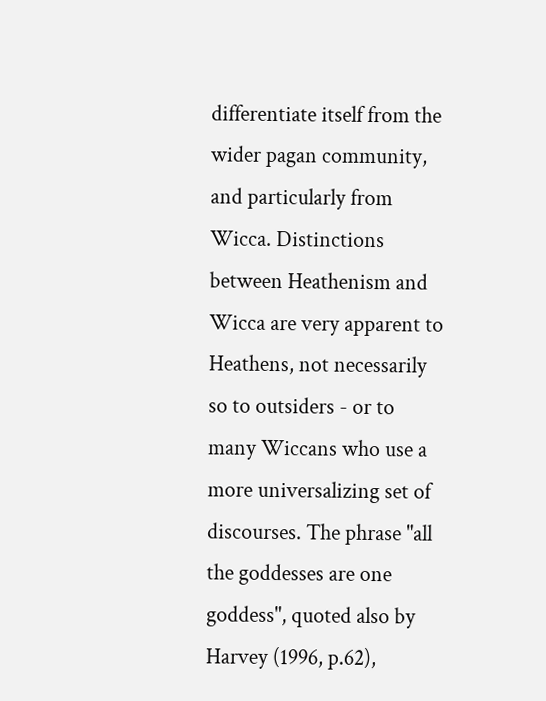differentiate itself from the wider pagan community, and particularly from Wicca. Distinctions between Heathenism and Wicca are very apparent to Heathens, not necessarily so to outsiders - or to many Wiccans who use a more universalizing set of discourses. The phrase "all the goddesses are one goddess", quoted also by Harvey (1996, p.62),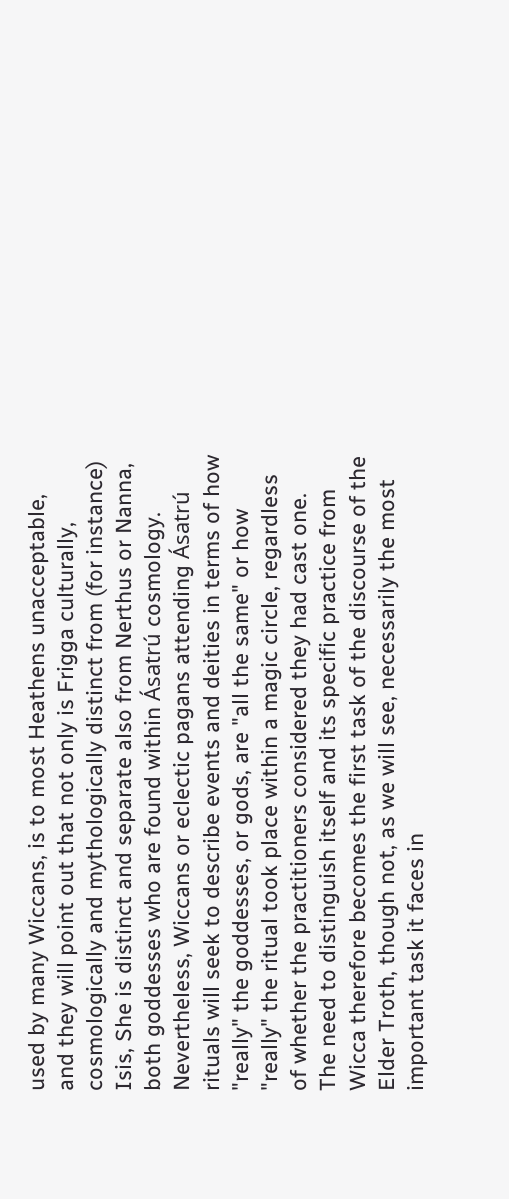used by many Wiccans, is to most Heathens unacceptable, and they will point out that not only is Frigga culturally, cosmologically and mythologically distinct from (for instance) Isis, She is distinct and separate also from Nerthus or Nanna, both goddesses who are found within Ásatrú cosmology. Nevertheless, Wiccans or eclectic pagans attending Ásatrú rituals will seek to describe events and deities in terms of how "really" the goddesses, or gods, are "all the same" or how "really" the ritual took place within a magic circle, regardless of whether the practitioners considered they had cast one. The need to distinguish itself and its specific practice from Wicca therefore becomes the first task of the discourse of the Elder Troth, though not, as we will see, necessarily the most important task it faces in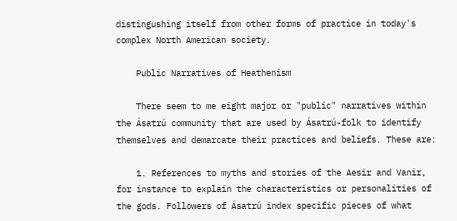distingushing itself from other forms of practice in today's complex North American society.

    Public Narratives of Heathenism

    There seem to me eight major or "public" narratives within the Ásatrú community that are used by Ásatrú-folk to identify themselves and demarcate their practices and beliefs. These are:

    1. References to myths and stories of the Aesir and Vanir, for instance to explain the characteristics or personalities of the gods. Followers of Ásatrú index specific pieces of what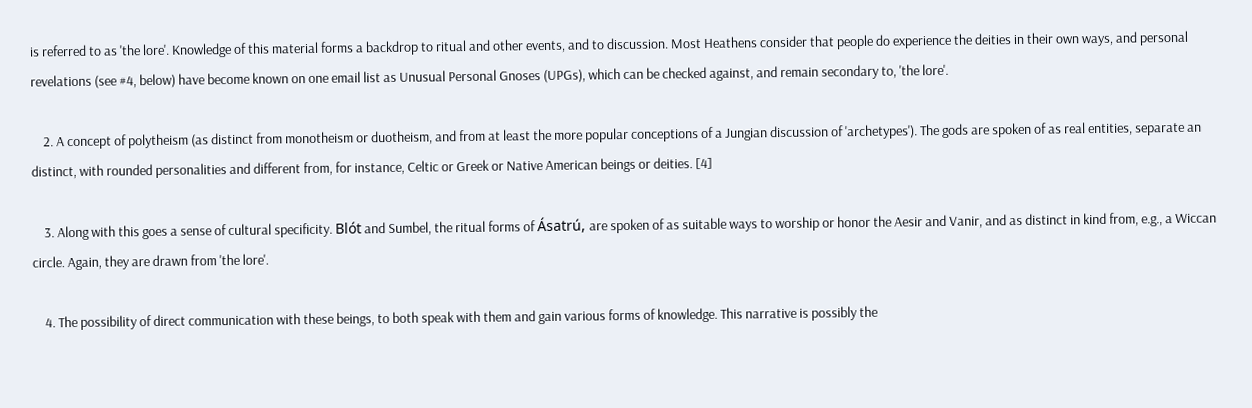is referred to as 'the lore'. Knowledge of this material forms a backdrop to ritual and other events, and to discussion. Most Heathens consider that people do experience the deities in their own ways, and personal revelations (see #4, below) have become known on one email list as Unusual Personal Gnoses (UPGs), which can be checked against, and remain secondary to, 'the lore'.

    2. A concept of polytheism (as distinct from monotheism or duotheism, and from at least the more popular conceptions of a Jungian discussion of 'archetypes'). The gods are spoken of as real entities, separate an distinct, with rounded personalities and different from, for instance, Celtic or Greek or Native American beings or deities. [4]

    3. Along with this goes a sense of cultural specificity. Blót and Sumbel, the ritual forms of Ásatrú, are spoken of as suitable ways to worship or honor the Aesir and Vanir, and as distinct in kind from, e.g., a Wiccan circle. Again, they are drawn from 'the lore'.

    4. The possibility of direct communication with these beings, to both speak with them and gain various forms of knowledge. This narrative is possibly the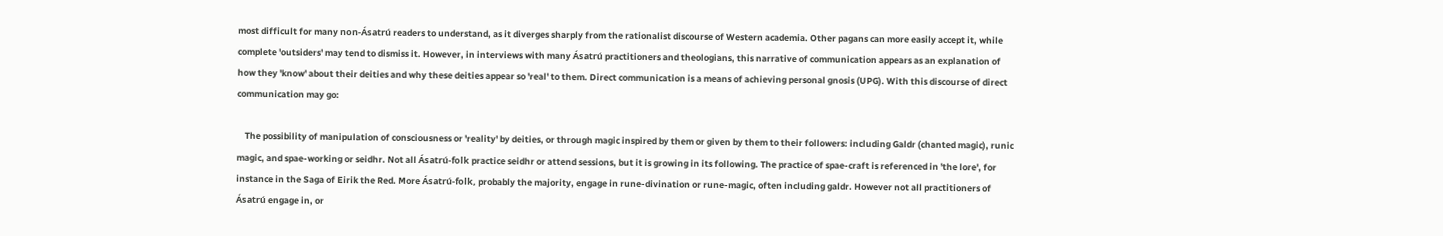most difficult for many non-Ásatrú readers to understand, as it diverges sharply from the rationalist discourse of Western academia. Other pagans can more easily accept it, while complete 'outsiders' may tend to dismiss it. However, in interviews with many Ásatrú practitioners and theologians, this narrative of communication appears as an explanation of how they 'know' about their deities and why these deities appear so 'real' to them. Direct communication is a means of achieving personal gnosis (UPG). With this discourse of direct communication may go:

    The possibility of manipulation of consciousness or 'reality' by deities, or through magic inspired by them or given by them to their followers: including Galdr (chanted magic), runic magic, and spae-working or seidhr. Not all Ásatrú-folk practice seidhr or attend sessions, but it is growing in its following. The practice of spae-craft is referenced in 'the lore', for instance in the Saga of Eirik the Red. More Ásatrú-folk, probably the majority, engage in rune-divination or rune-magic, often including galdr. However not all practitioners of Ásatrú engage in, or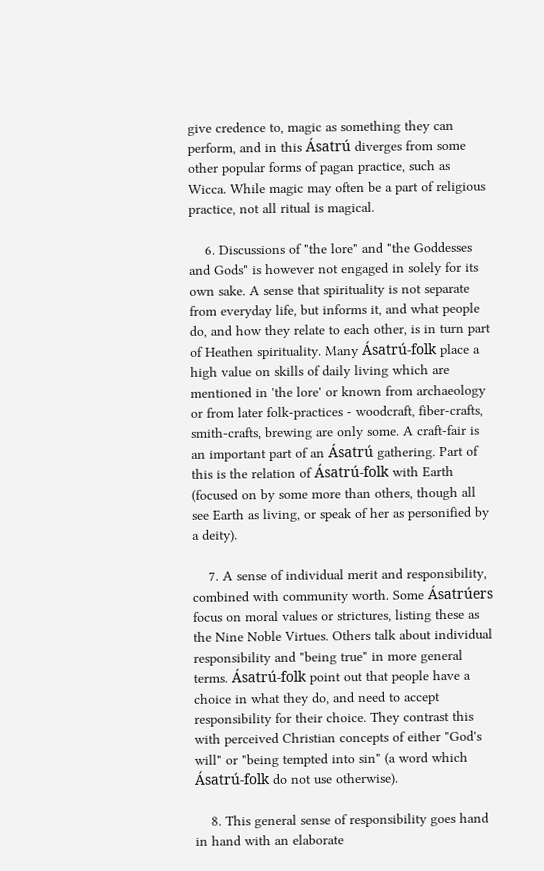give credence to, magic as something they can perform, and in this Ásatrú diverges from some other popular forms of pagan practice, such as Wicca. While magic may often be a part of religious practice, not all ritual is magical.

    6. Discussions of "the lore" and "the Goddesses and Gods" is however not engaged in solely for its own sake. A sense that spirituality is not separate from everyday life, but informs it, and what people do, and how they relate to each other, is in turn part of Heathen spirituality. Many Ásatrú-folk place a high value on skills of daily living which are mentioned in 'the lore' or known from archaeology or from later folk-practices - woodcraft, fiber-crafts, smith-crafts, brewing are only some. A craft-fair is an important part of an Ásatrú gathering. Part of this is the relation of Ásatrú-folk with Earth (focused on by some more than others, though all see Earth as living, or speak of her as personified by a deity).

    7. A sense of individual merit and responsibility, combined with community worth. Some Ásatrúers focus on moral values or strictures, listing these as the Nine Noble Virtues. Others talk about individual responsibility and "being true" in more general terms. Ásatrú-folk point out that people have a choice in what they do, and need to accept responsibility for their choice. They contrast this with perceived Christian concepts of either "God's will" or "being tempted into sin" (a word which Ásatrú-folk do not use otherwise).

    8. This general sense of responsibility goes hand in hand with an elaborate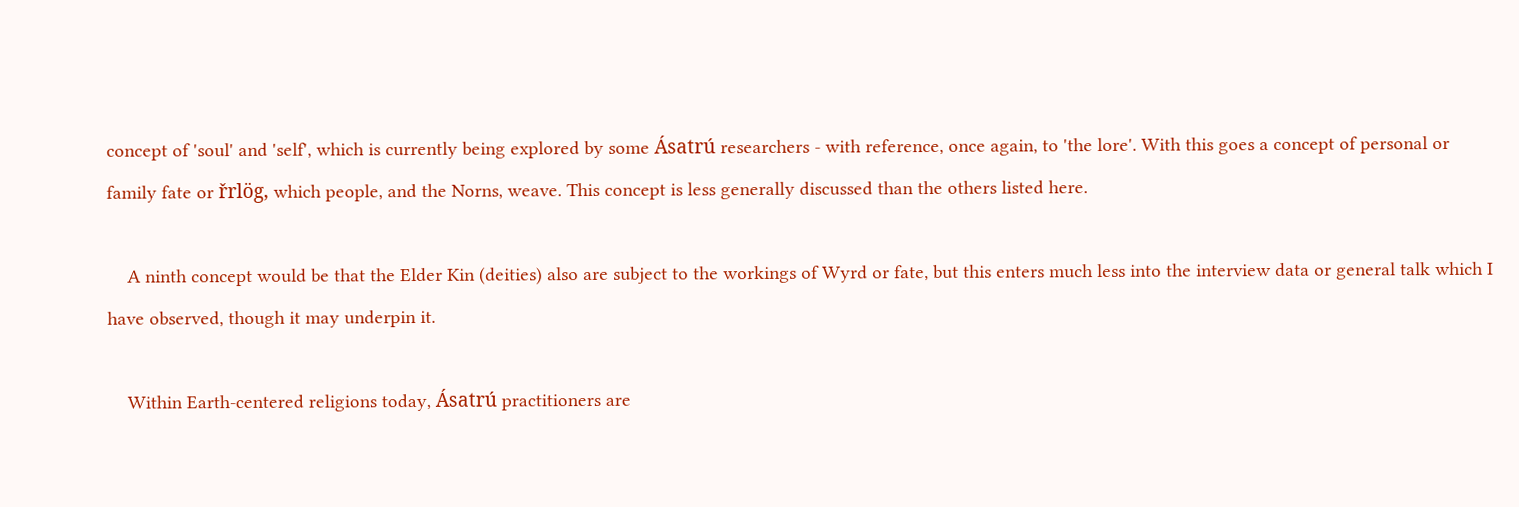concept of 'soul' and 'self', which is currently being explored by some Ásatrú researchers - with reference, once again, to 'the lore'. With this goes a concept of personal or family fate or řrlög, which people, and the Norns, weave. This concept is less generally discussed than the others listed here.

    A ninth concept would be that the Elder Kin (deities) also are subject to the workings of Wyrd or fate, but this enters much less into the interview data or general talk which I have observed, though it may underpin it.

    Within Earth-centered religions today, Ásatrú practitioners are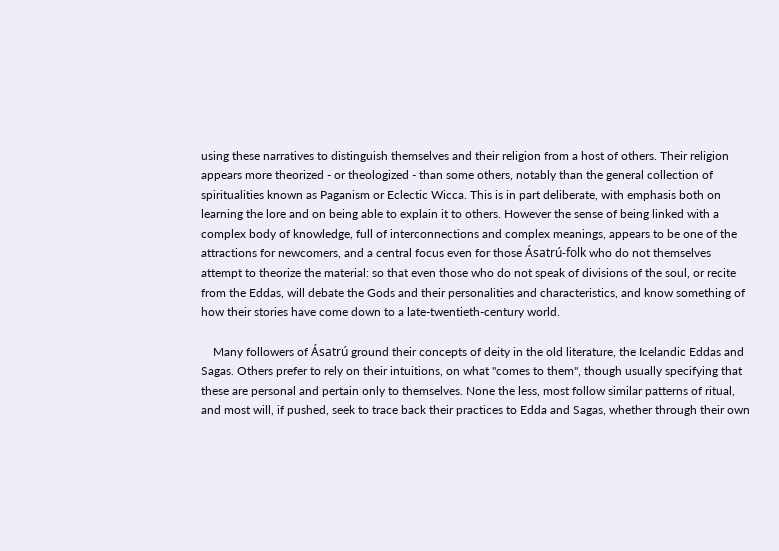using these narratives to distinguish themselves and their religion from a host of others. Their religion appears more theorized - or theologized - than some others, notably than the general collection of spiritualities known as Paganism or Eclectic Wicca. This is in part deliberate, with emphasis both on learning the lore and on being able to explain it to others. However the sense of being linked with a complex body of knowledge, full of interconnections and complex meanings, appears to be one of the attractions for newcomers, and a central focus even for those Ásatrú-folk who do not themselves attempt to theorize the material: so that even those who do not speak of divisions of the soul, or recite from the Eddas, will debate the Gods and their personalities and characteristics, and know something of how their stories have come down to a late-twentieth-century world.

    Many followers of Ásatrú ground their concepts of deity in the old literature, the Icelandic Eddas and Sagas. Others prefer to rely on their intuitions, on what "comes to them", though usually specifying that these are personal and pertain only to themselves. None the less, most follow similar patterns of ritual, and most will, if pushed, seek to trace back their practices to Edda and Sagas, whether through their own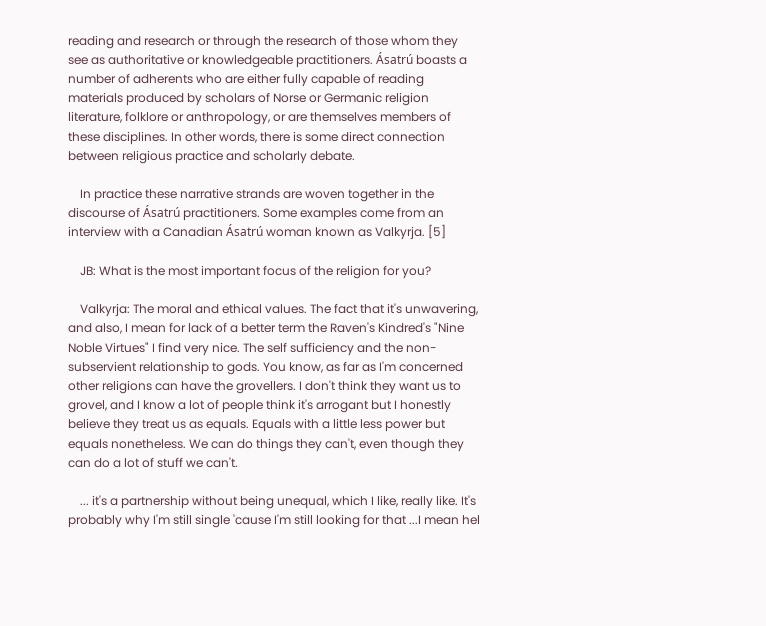reading and research or through the research of those whom they see as authoritative or knowledgeable practitioners. Ásatrú boasts a number of adherents who are either fully capable of reading materials produced by scholars of Norse or Germanic religion literature, folklore or anthropology, or are themselves members of these disciplines. In other words, there is some direct connection between religious practice and scholarly debate.

    In practice these narrative strands are woven together in the discourse of Ásatrú practitioners. Some examples come from an interview with a Canadian Ásatrú woman known as Valkyrja. [5]

    JB: What is the most important focus of the religion for you?

    Valkyrja: The moral and ethical values. The fact that it's unwavering, and also, I mean for lack of a better term the Raven's Kindred's "Nine Noble Virtues" I find very nice. The self sufficiency and the non-subservient relationship to gods. You know, as far as I'm concerned other religions can have the grovellers. I don't think they want us to grovel, and I know a lot of people think it's arrogant but I honestly believe they treat us as equals. Equals with a little less power but equals nonetheless. We can do things they can't, even though they can do a lot of stuff we can't.

    ... it's a partnership without being unequal, which I like, really like. It's probably why I'm still single 'cause I'm still looking for that ...I mean hel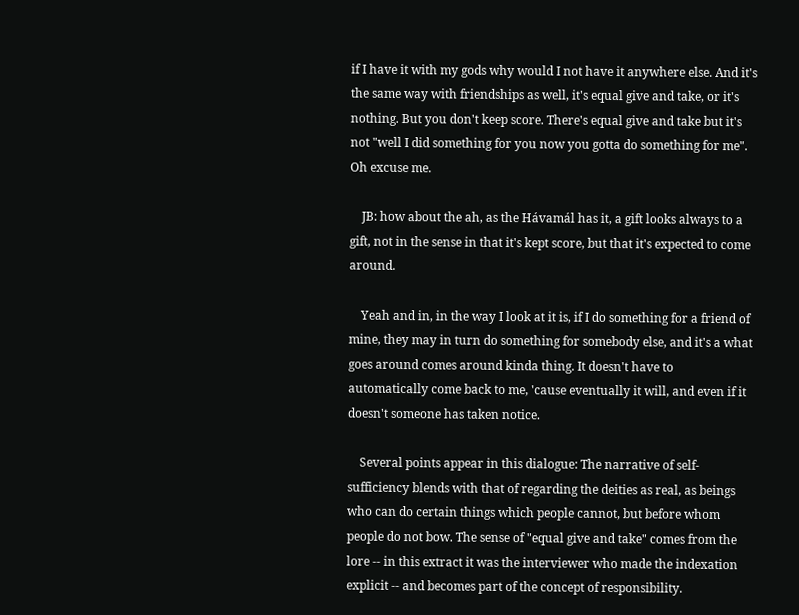if I have it with my gods why would I not have it anywhere else. And it's the same way with friendships as well, it's equal give and take, or it's nothing. But you don't keep score. There's equal give and take but it's not "well I did something for you now you gotta do something for me". Oh excuse me.

    JB: how about the ah, as the Hávamál has it, a gift looks always to a gift, not in the sense in that it's kept score, but that it's expected to come around.

    Yeah and in, in the way I look at it is, if I do something for a friend of mine, they may in turn do something for somebody else, and it's a what goes around comes around kinda thing. It doesn't have to automatically come back to me, 'cause eventually it will, and even if it doesn't someone has taken notice.

    Several points appear in this dialogue: The narrative of self-sufficiency blends with that of regarding the deities as real, as beings who can do certain things which people cannot, but before whom people do not bow. The sense of "equal give and take" comes from the lore -- in this extract it was the interviewer who made the indexation explicit -- and becomes part of the concept of responsibility.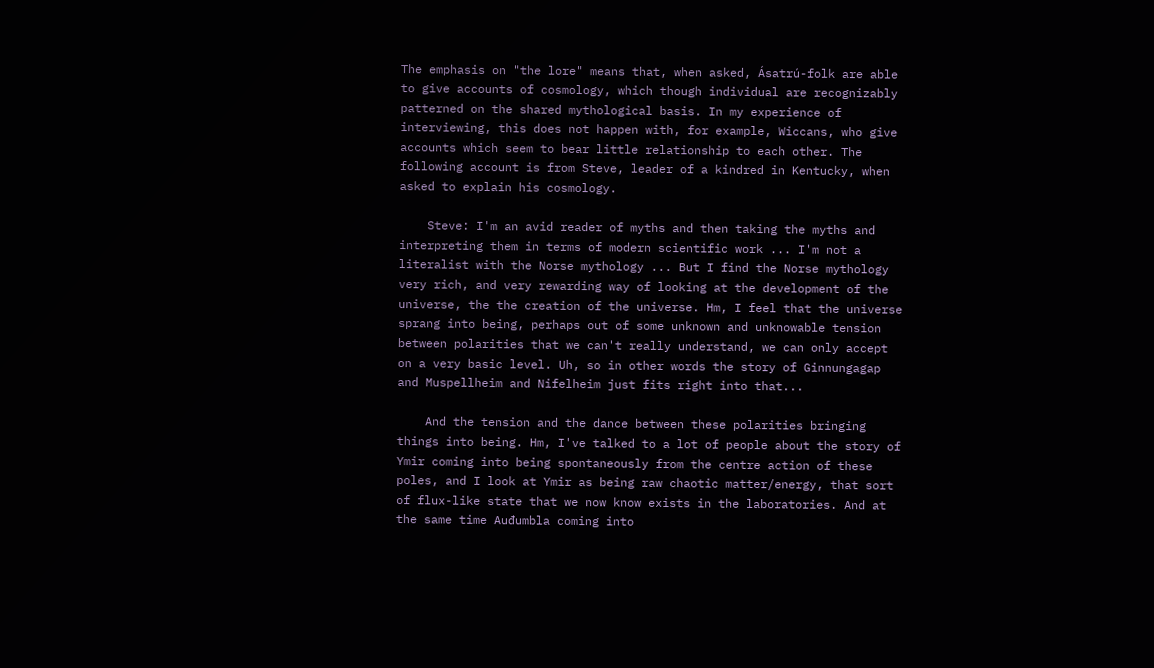The emphasis on "the lore" means that, when asked, Ásatrú-folk are able to give accounts of cosmology, which though individual are recognizably patterned on the shared mythological basis. In my experience of interviewing, this does not happen with, for example, Wiccans, who give accounts which seem to bear little relationship to each other. The following account is from Steve, leader of a kindred in Kentucky, when asked to explain his cosmology.

    Steve: I'm an avid reader of myths and then taking the myths and interpreting them in terms of modern scientific work ... I'm not a literalist with the Norse mythology ... But I find the Norse mythology very rich, and very rewarding way of looking at the development of the universe, the the creation of the universe. Hm, I feel that the universe sprang into being, perhaps out of some unknown and unknowable tension between polarities that we can't really understand, we can only accept on a very basic level. Uh, so in other words the story of Ginnungagap and Muspellheim and Nifelheim just fits right into that...

    And the tension and the dance between these polarities bringing things into being. Hm, I've talked to a lot of people about the story of Ymir coming into being spontaneously from the centre action of these poles, and I look at Ymir as being raw chaotic matter/energy, that sort of flux-like state that we now know exists in the laboratories. And at the same time Auđumbla coming into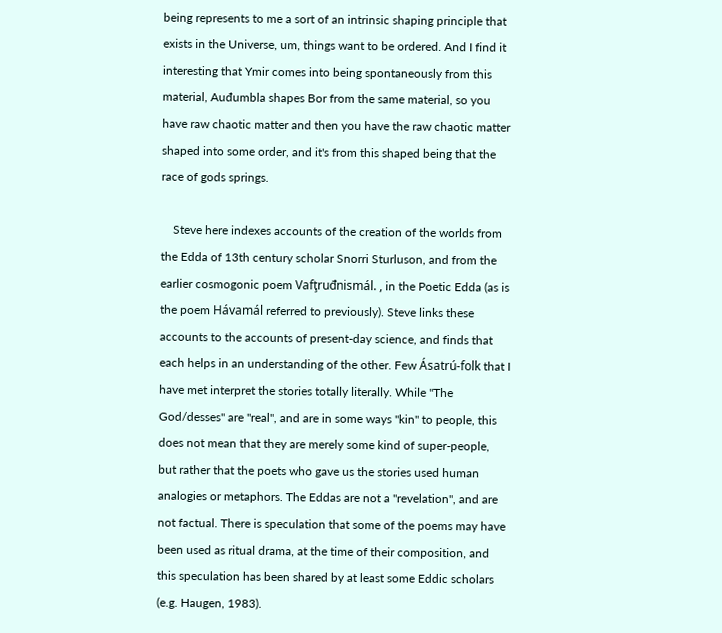being represents to me a sort of an intrinsic shaping principle that exists in the Universe, um, things want to be ordered. And I find it interesting that Ymir comes into being spontaneously from this material, Auđumbla shapes Bor from the same material, so you have raw chaotic matter and then you have the raw chaotic matter shaped into some order, and it's from this shaped being that the race of gods springs.

    Steve here indexes accounts of the creation of the worlds from the Edda of 13th century scholar Snorri Sturluson, and from the earlier cosmogonic poem Vafţruđnismál. , in the Poetic Edda (as is the poem Hávamál referred to previously). Steve links these accounts to the accounts of present-day science, and finds that each helps in an understanding of the other. Few Ásatrú-folk that I have met interpret the stories totally literally. While "The God/desses" are "real", and are in some ways "kin" to people, this does not mean that they are merely some kind of super-people, but rather that the poets who gave us the stories used human analogies or metaphors. The Eddas are not a "revelation", and are not factual. There is speculation that some of the poems may have been used as ritual drama, at the time of their composition, and this speculation has been shared by at least some Eddic scholars (e.g. Haugen, 1983).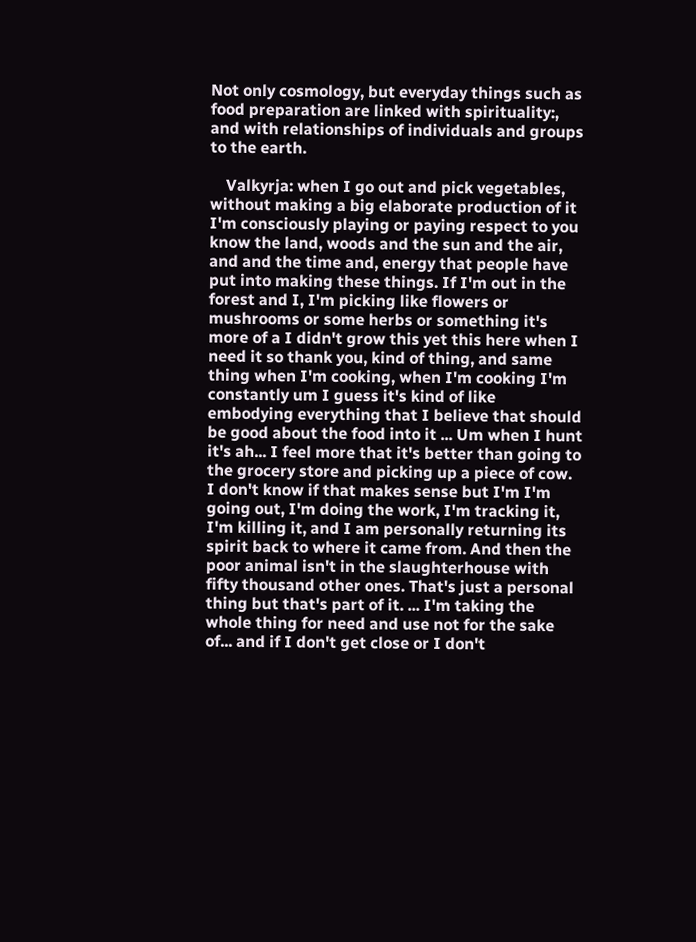Not only cosmology, but everyday things such as food preparation are linked with spirituality:, and with relationships of individuals and groups to the earth.

    Valkyrja: when I go out and pick vegetables, without making a big elaborate production of it I'm consciously playing or paying respect to you know the land, woods and the sun and the air, and and the time and, energy that people have put into making these things. If I'm out in the forest and I, I'm picking like flowers or mushrooms or some herbs or something it's more of a I didn't grow this yet this here when I need it so thank you, kind of thing, and same thing when I'm cooking, when I'm cooking I'm constantly um I guess it's kind of like embodying everything that I believe that should be good about the food into it ... Um when I hunt it's ah... I feel more that it's better than going to the grocery store and picking up a piece of cow. I don't know if that makes sense but I'm I'm going out, I'm doing the work, I'm tracking it, I'm killing it, and I am personally returning its spirit back to where it came from. And then the poor animal isn't in the slaughterhouse with fifty thousand other ones. That's just a personal thing but that's part of it. ... I'm taking the whole thing for need and use not for the sake of... and if I don't get close or I don't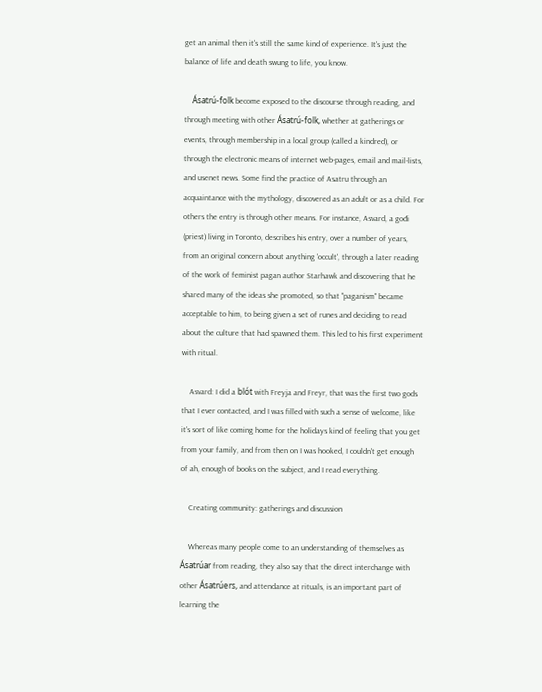get an animal then it's still the same kind of experience. It's just the balance of life and death swung to life, you know.

    Ásatrú-folk become exposed to the discourse through reading, and through meeting with other Ásatrú-folk, whether at gatherings or events, through membership in a local group (called a kindred), or through the electronic means of internet web-pages, email and mail-lists, and usenet news. Some find the practice of Asatru through an acquaintance with the mythology, discovered as an adult or as a child. For others the entry is through other means. For instance, Asvard, a gođi (priest) living in Toronto, describes his entry, over a number of years, from an original concern about anything 'occult', through a later reading of the work of feminist pagan author Starhawk and discovering that he shared many of the ideas she promoted, so that "paganism" became acceptable to him, to being given a set of runes and deciding to read about the culture that had spawned them. This led to his first experiment with ritual.

    Asvard: I did a blót with Freyja and Freyr, that was the first two gods that I ever contacted, and I was filled with such a sense of welcome, like it's sort of like coming home for the holidays kind of feeling that you get from your family, and from then on I was hooked, I couldn't get enough of ah, enough of books on the subject, and I read everything.

    Creating community: gatherings and discussion

    Whereas many people come to an understanding of themselves as Ásatrúar from reading, they also say that the direct interchange with other Ásatrúers, and attendance at rituals, is an important part of learning the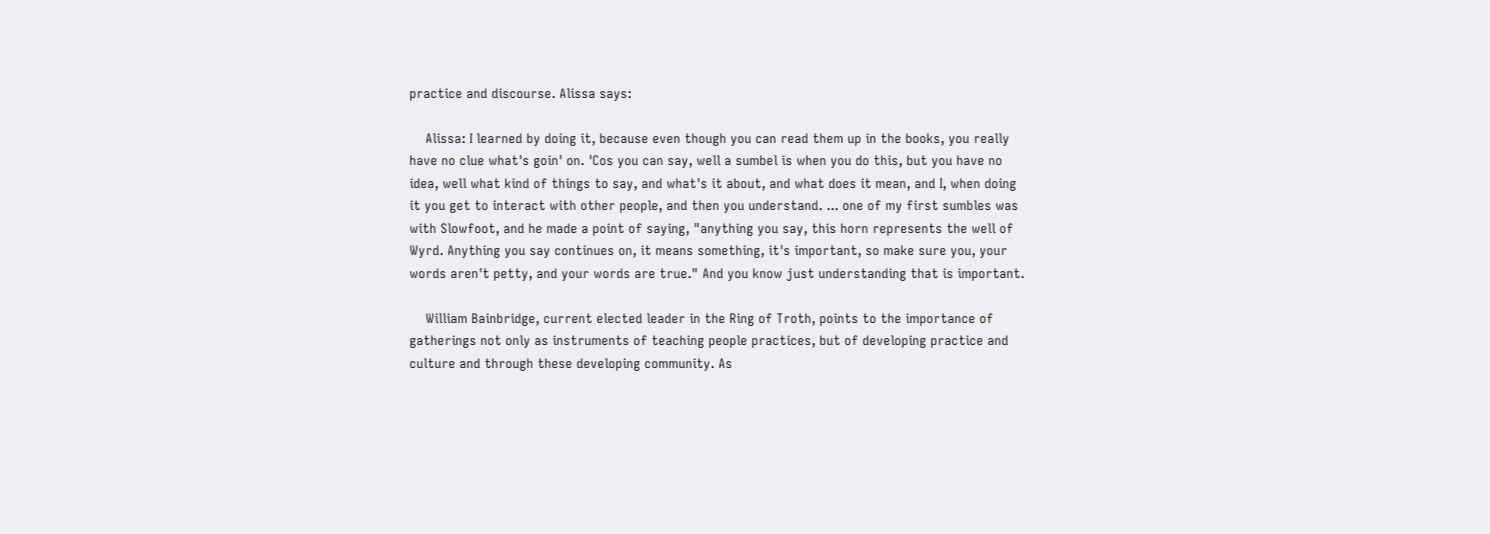practice and discourse. Alissa says:

    Alissa: I learned by doing it, because even though you can read them up in the books, you really have no clue what's goin' on. 'Cos you can say, well a sumbel is when you do this, but you have no idea, well what kind of things to say, and what's it about, and what does it mean, and I, when doing it you get to interact with other people, and then you understand. ... one of my first sumbles was with Slowfoot, and he made a point of saying, "anything you say, this horn represents the well of Wyrd. Anything you say continues on, it means something, it's important, so make sure you, your words aren't petty, and your words are true." And you know just understanding that is important.

    William Bainbridge, current elected leader in the Ring of Troth, points to the importance of gatherings not only as instruments of teaching people practices, but of developing practice and culture and through these developing community. As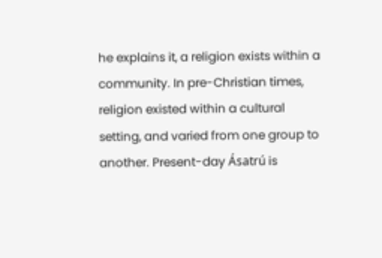he explains it, a religion exists within a community. In pre-Christian times, religion existed within a cultural setting, and varied from one group to another. Present-day Ásatrú is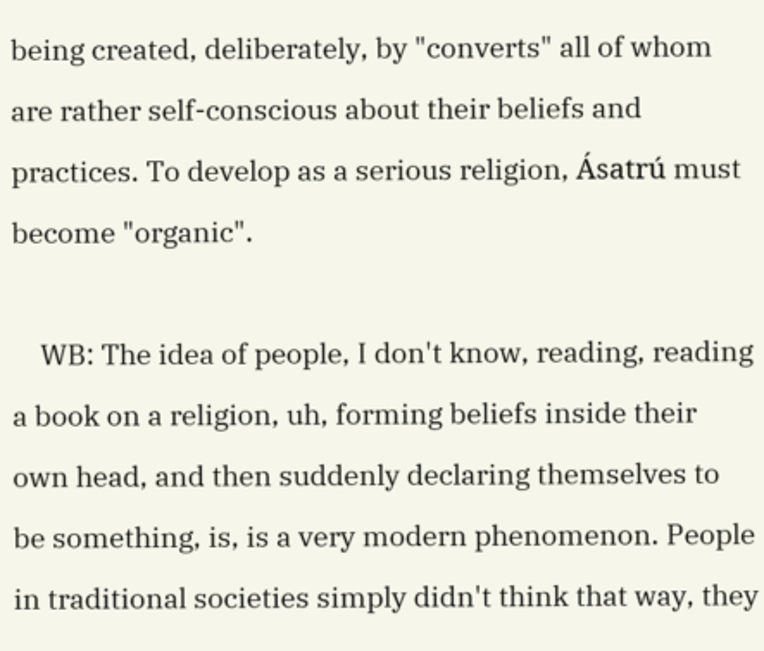being created, deliberately, by "converts" all of whom are rather self-conscious about their beliefs and practices. To develop as a serious religion, Ásatrú must become "organic".

    WB: The idea of people, I don't know, reading, reading a book on a religion, uh, forming beliefs inside their own head, and then suddenly declaring themselves to be something, is, is a very modern phenomenon. People in traditional societies simply didn't think that way, they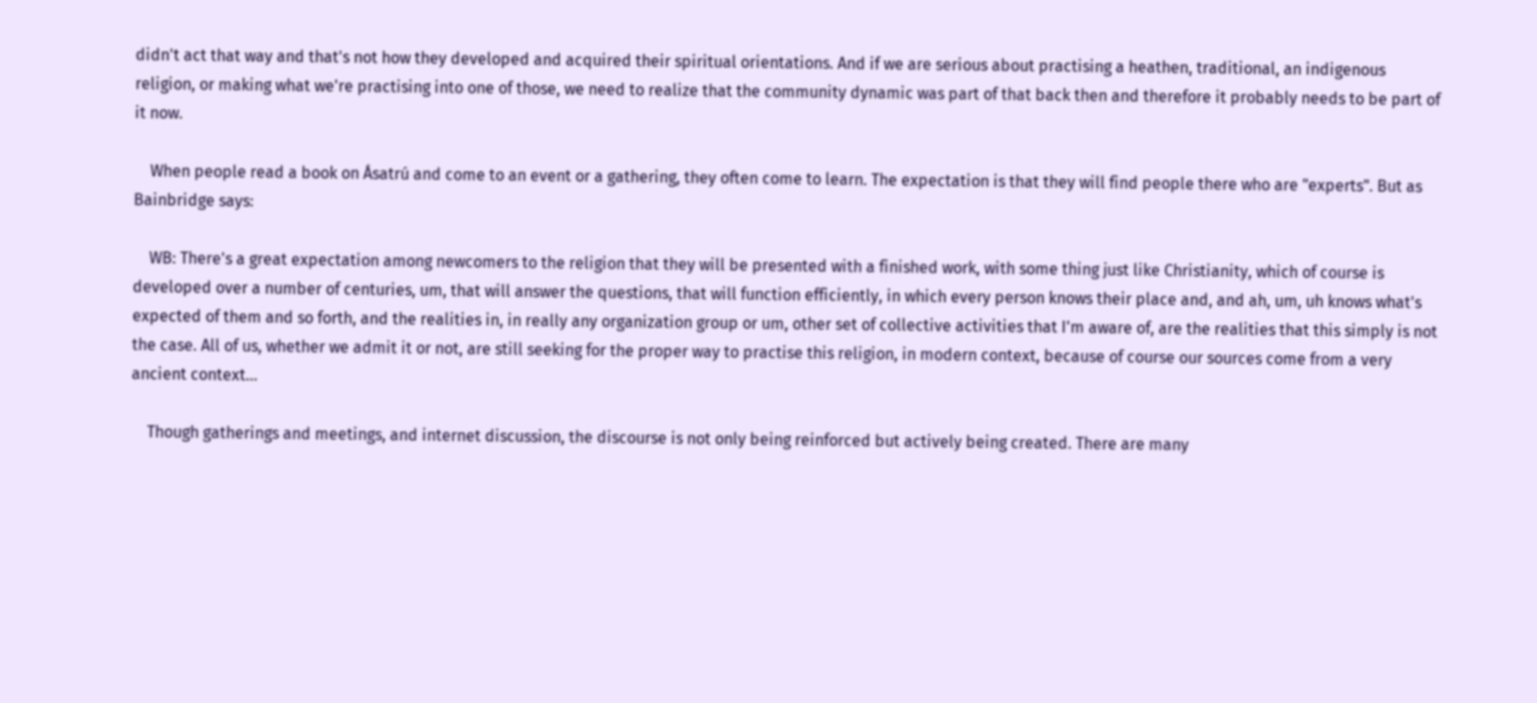didn't act that way and that's not how they developed and acquired their spiritual orientations. And if we are serious about practising a heathen, traditional, an indigenous religion, or making what we're practising into one of those, we need to realize that the community dynamic was part of that back then and therefore it probably needs to be part of it now.

    When people read a book on Ásatrú and come to an event or a gathering, they often come to learn. The expectation is that they will find people there who are "experts". But as Bainbridge says:

    WB: There's a great expectation among newcomers to the religion that they will be presented with a finished work, with some thing just like Christianity, which of course is developed over a number of centuries, um, that will answer the questions, that will function efficiently, in which every person knows their place and, and ah, um, uh knows what's expected of them and so forth, and the realities in, in really any organization group or um, other set of collective activities that I'm aware of, are the realities that this simply is not the case. All of us, whether we admit it or not, are still seeking for the proper way to practise this religion, in modern context, because of course our sources come from a very ancient context...

    Though gatherings and meetings, and internet discussion, the discourse is not only being reinforced but actively being created. There are many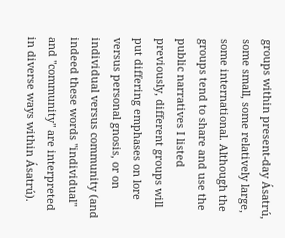groups within present-day Ásatrú, some small, some relatively large, some international. Although the groups tend to share and use the public narratives I listed previously, different groups will put differing emphases on lore versus personal gnosis, or on individual versus community (and indeed these words "individual" and "community" are interpreted in diverse ways within Ásatrú).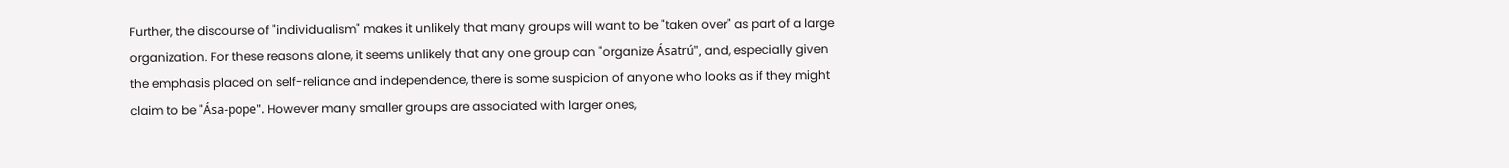Further, the discourse of "individualism" makes it unlikely that many groups will want to be "taken over" as part of a large organization. For these reasons alone, it seems unlikely that any one group can "organize Ásatrú", and, especially given the emphasis placed on self-reliance and independence, there is some suspicion of anyone who looks as if they might claim to be "Ása-pope". However many smaller groups are associated with larger ones,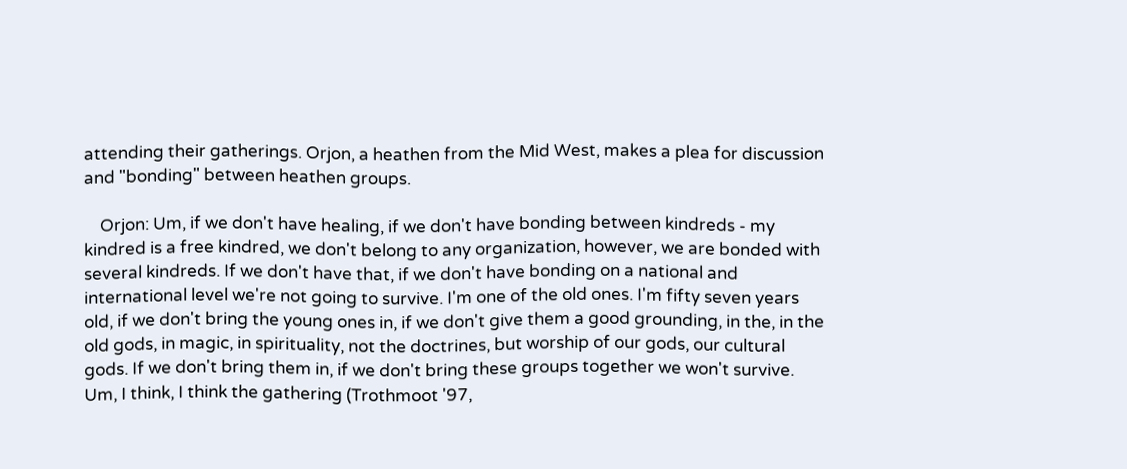attending their gatherings. Orjon, a heathen from the Mid West, makes a plea for discussion and "bonding" between heathen groups.

    Orjon: Um, if we don't have healing, if we don't have bonding between kindreds - my kindred is a free kindred, we don't belong to any organization, however, we are bonded with several kindreds. If we don't have that, if we don't have bonding on a national and international level we're not going to survive. I'm one of the old ones. I'm fifty seven years old, if we don't bring the young ones in, if we don't give them a good grounding, in the, in the old gods, in magic, in spirituality, not the doctrines, but worship of our gods, our cultural gods. If we don't bring them in, if we don't bring these groups together we won't survive. Um, I think, I think the gathering (Trothmoot '97,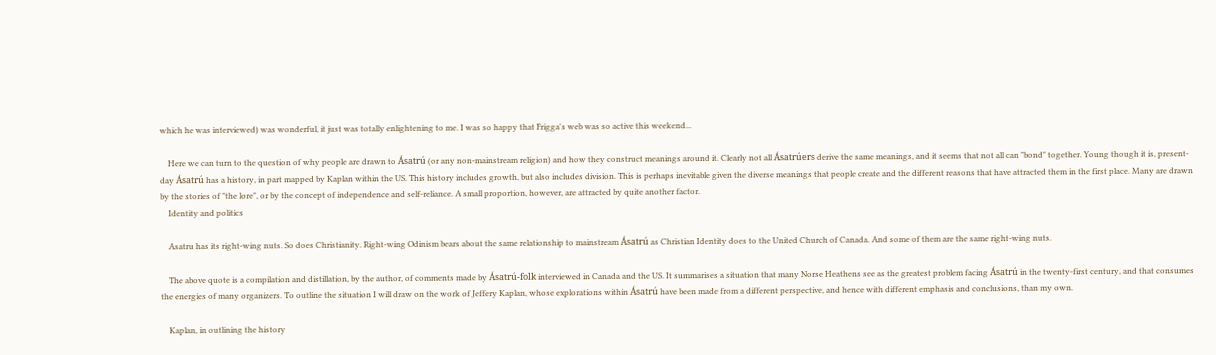which he was interviewed) was wonderful, it just was totally enlightening to me. I was so happy that Frigga's web was so active this weekend...

    Here we can turn to the question of why people are drawn to Ásatrú (or any non-mainstream religion) and how they construct meanings around it. Clearly not all Ásatrúers derive the same meanings, and it seems that not all can "bond" together. Young though it is, present-day Ásatrú has a history, in part mapped by Kaplan within the US. This history includes growth, but also includes division. This is perhaps inevitable given the diverse meanings that people create and the different reasons that have attracted them in the first place. Many are drawn by the stories of "the lore", or by the concept of independence and self-reliance. A small proportion, however, are attracted by quite another factor.
    Identity and politics

    Asatru has its right-wing nuts. So does Christianity. Right-wing Odinism bears about the same relationship to mainstream Ásatrú as Christian Identity does to the United Church of Canada. And some of them are the same right-wing nuts.

    The above quote is a compilation and distillation, by the author, of comments made by Ásatrú-folk interviewed in Canada and the US. It summarises a situation that many Norse Heathens see as the greatest problem facing Ásatrú in the twenty-first century, and that consumes the energies of many organizers. To outline the situation I will draw on the work of Jeffery Kaplan, whose explorations within Ásatrú have been made from a different perspective, and hence with different emphasis and conclusions, than my own.

    Kaplan, in outlining the history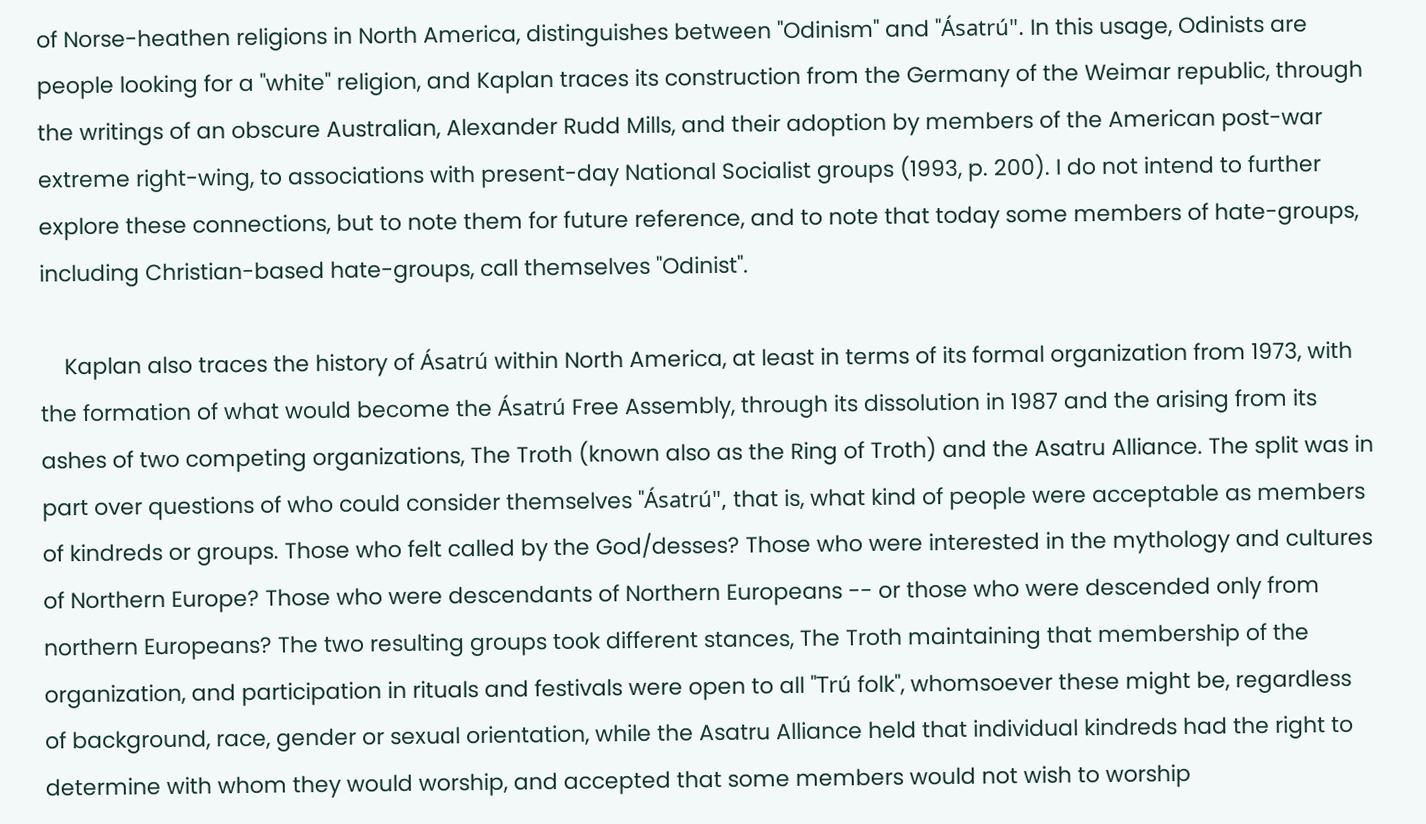of Norse-heathen religions in North America, distinguishes between "Odinism" and "Ásatrú". In this usage, Odinists are people looking for a "white" religion, and Kaplan traces its construction from the Germany of the Weimar republic, through the writings of an obscure Australian, Alexander Rudd Mills, and their adoption by members of the American post-war extreme right-wing, to associations with present-day National Socialist groups (1993, p. 200). I do not intend to further explore these connections, but to note them for future reference, and to note that today some members of hate-groups, including Christian-based hate-groups, call themselves "Odinist".

    Kaplan also traces the history of Ásatrú within North America, at least in terms of its formal organization from 1973, with the formation of what would become the Ásatrú Free Assembly, through its dissolution in 1987 and the arising from its ashes of two competing organizations, The Troth (known also as the Ring of Troth) and the Asatru Alliance. The split was in part over questions of who could consider themselves "Ásatrú", that is, what kind of people were acceptable as members of kindreds or groups. Those who felt called by the God/desses? Those who were interested in the mythology and cultures of Northern Europe? Those who were descendants of Northern Europeans -- or those who were descended only from northern Europeans? The two resulting groups took different stances, The Troth maintaining that membership of the organization, and participation in rituals and festivals were open to all "Trú folk", whomsoever these might be, regardless of background, race, gender or sexual orientation, while the Asatru Alliance held that individual kindreds had the right to determine with whom they would worship, and accepted that some members would not wish to worship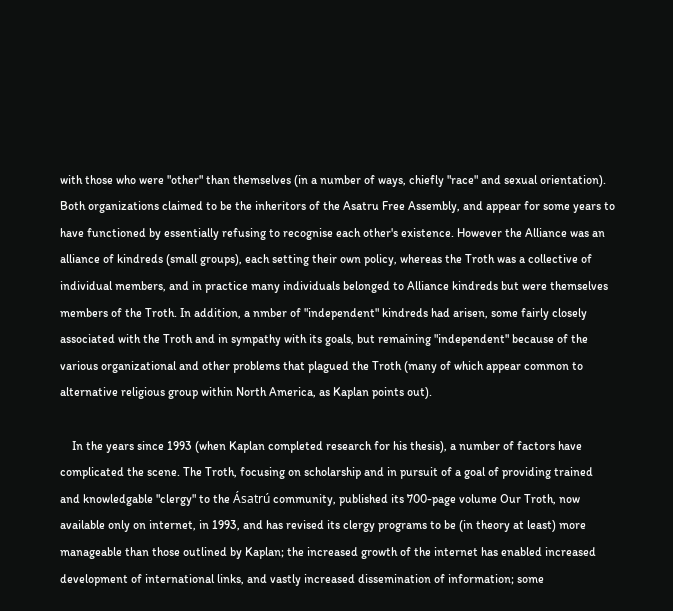with those who were "other" than themselves (in a number of ways, chiefly "race" and sexual orientation). Both organizations claimed to be the inheritors of the Asatru Free Assembly, and appear for some years to have functioned by essentially refusing to recognise each other's existence. However the Alliance was an alliance of kindreds (small groups), each setting their own policy, whereas the Troth was a collective of individual members, and in practice many individuals belonged to Alliance kindreds but were themselves members of the Troth. In addition, a nmber of "independent" kindreds had arisen, some fairly closely associated with the Troth and in sympathy with its goals, but remaining "independent" because of the various organizational and other problems that plagued the Troth (many of which appear common to alternative religious group within North America, as Kaplan points out).

    In the years since 1993 (when Kaplan completed research for his thesis), a number of factors have complicated the scene. The Troth, focusing on scholarship and in pursuit of a goal of providing trained and knowledgable "clergy" to the Ásatrú community, published its 700-page volume Our Troth, now available only on internet, in 1993, and has revised its clergy programs to be (in theory at least) more manageable than those outlined by Kaplan; the increased growth of the internet has enabled increased development of international links, and vastly increased dissemination of information; some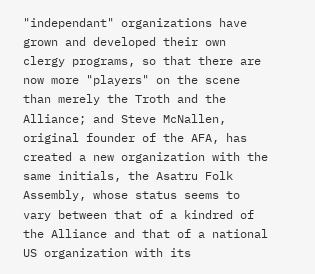"independant" organizations have grown and developed their own clergy programs, so that there are now more "players" on the scene than merely the Troth and the Alliance; and Steve McNallen, original founder of the AFA, has created a new organization with the same initials, the Asatru Folk Assembly, whose status seems to vary between that of a kindred of the Alliance and that of a national US organization with its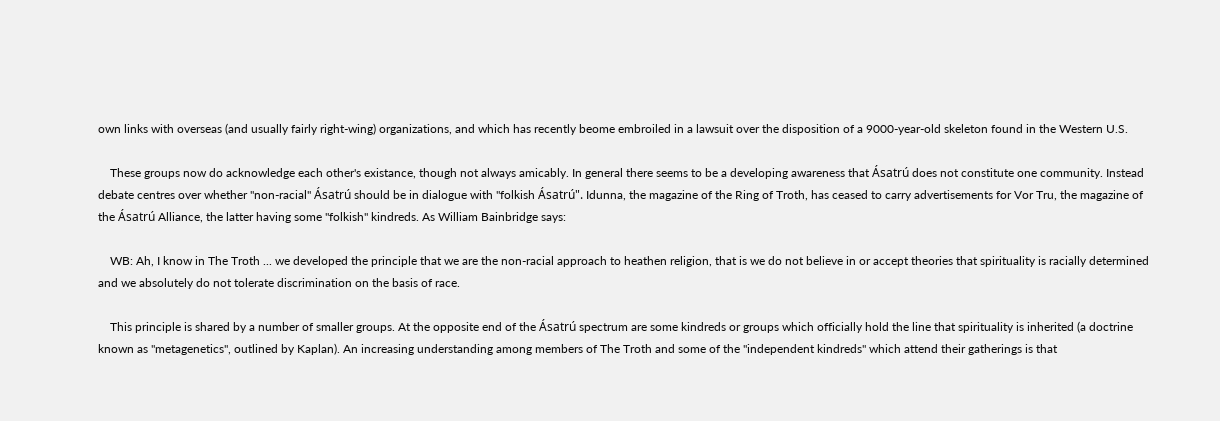own links with overseas (and usually fairly right-wing) organizations, and which has recently beome embroiled in a lawsuit over the disposition of a 9000-year-old skeleton found in the Western U.S.

    These groups now do acknowledge each other's existance, though not always amicably. In general there seems to be a developing awareness that Ásatrú does not constitute one community. Instead debate centres over whether "non-racial" Ásatrú should be in dialogue with "folkish Ásatrú". Idunna, the magazine of the Ring of Troth, has ceased to carry advertisements for Vor Tru, the magazine of the Ásatrú Alliance, the latter having some "folkish" kindreds. As William Bainbridge says:

    WB: Ah, I know in The Troth ... we developed the principle that we are the non-racial approach to heathen religion, that is we do not believe in or accept theories that spirituality is racially determined and we absolutely do not tolerate discrimination on the basis of race.

    This principle is shared by a number of smaller groups. At the opposite end of the Ásatrú spectrum are some kindreds or groups which officially hold the line that spirituality is inherited (a doctrine known as "metagenetics", outlined by Kaplan). An increasing understanding among members of The Troth and some of the "independent kindreds" which attend their gatherings is that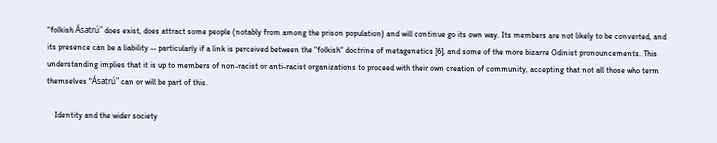"folkish Ásatrú" does exist, does attract some people (notably from among the prison population) and will continue go its own way. Its members are not likely to be converted, and its presence can be a liability -- particularly if a link is perceived between the "folkish" doctrine of metagenetics [6], and some of the more bizarre Odinist pronouncements. This understanding implies that it is up to members of non-racist or anti-racist organizations to proceed with their own creation of community, accepting that not all those who term themselves "Ásatrú" can or will be part of this.

    Identity and the wider society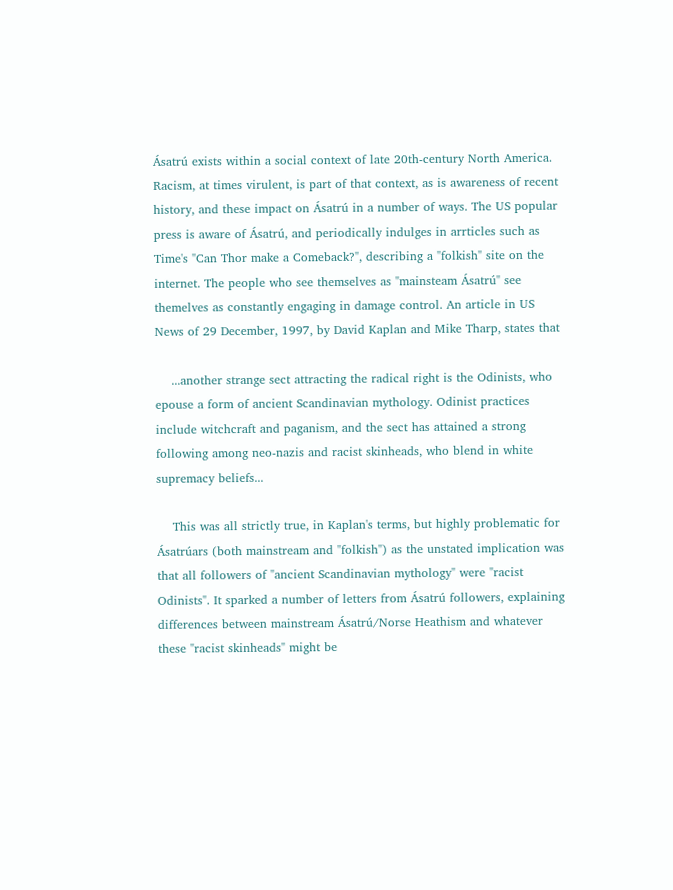Ásatrú exists within a social context of late 20th-century North America. Racism, at times virulent, is part of that context, as is awareness of recent history, and these impact on Ásatrú in a number of ways. The US popular press is aware of Ásatrú, and periodically indulges in arrticles such as Time's "Can Thor make a Comeback?", describing a "folkish" site on the internet. The people who see themselves as "mainsteam Ásatrú" see themelves as constantly engaging in damage control. An article in US News of 29 December, 1997, by David Kaplan and Mike Tharp, states that

    ...another strange sect attracting the radical right is the Odinists, who epouse a form of ancient Scandinavian mythology. Odinist practices include witchcraft and paganism, and the sect has attained a strong following among neo-nazis and racist skinheads, who blend in white supremacy beliefs...

    This was all strictly true, in Kaplan's terms, but highly problematic for Ásatrúars (both mainstream and "folkish") as the unstated implication was that all followers of "ancient Scandinavian mythology" were "racist Odinists". It sparked a number of letters from Ásatrú followers, explaining differences between mainstream Ásatrú/Norse Heathism and whatever these "racist skinheads" might be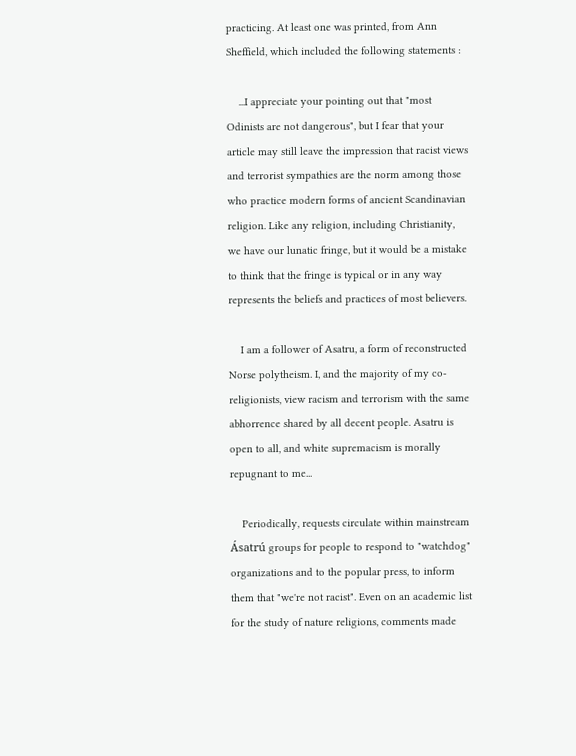practicing. At least one was printed, from Ann Sheffield, which included the following statements :

    ...I appreciate your pointing out that "most Odinists are not dangerous", but I fear that your article may still leave the impression that racist views and terrorist sympathies are the norm among those who practice modern forms of ancient Scandinavian religion. Like any religion, including Christianity, we have our lunatic fringe, but it would be a mistake to think that the fringe is typical or in any way represents the beliefs and practices of most believers.

    I am a follower of Asatru, a form of reconstructed Norse polytheism. I, and the majority of my co-religionists, view racism and terrorism with the same abhorrence shared by all decent people. Asatru is open to all, and white supremacism is morally repugnant to me...

    Periodically, requests circulate within mainstream Ásatrú groups for people to respond to "watchdog" organizations and to the popular press, to inform them that "we're not racist". Even on an academic list for the study of nature religions, comments made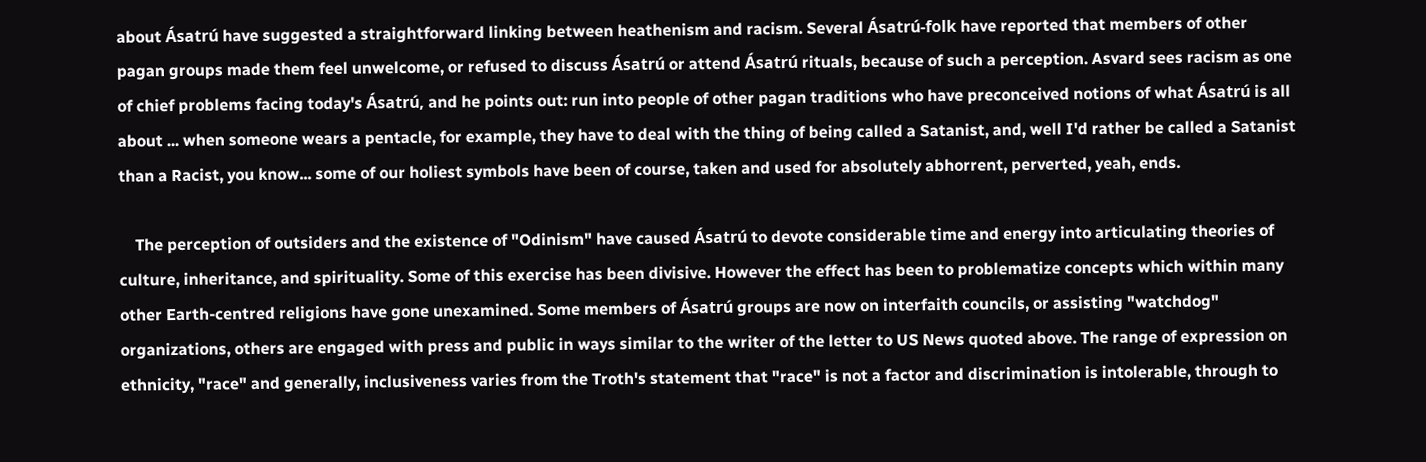about Ásatrú have suggested a straightforward linking between heathenism and racism. Several Ásatrú-folk have reported that members of other pagan groups made them feel unwelcome, or refused to discuss Ásatrú or attend Ásatrú rituals, because of such a perception. Asvard sees racism as one of chief problems facing today's Ásatrú, and he points out: run into people of other pagan traditions who have preconceived notions of what Ásatrú is all about ... when someone wears a pentacle, for example, they have to deal with the thing of being called a Satanist, and, well I'd rather be called a Satanist than a Racist, you know... some of our holiest symbols have been of course, taken and used for absolutely abhorrent, perverted, yeah, ends.

    The perception of outsiders and the existence of "Odinism" have caused Ásatrú to devote considerable time and energy into articulating theories of culture, inheritance, and spirituality. Some of this exercise has been divisive. However the effect has been to problematize concepts which within many other Earth-centred religions have gone unexamined. Some members of Ásatrú groups are now on interfaith councils, or assisting "watchdog" organizations, others are engaged with press and public in ways similar to the writer of the letter to US News quoted above. The range of expression on ethnicity, "race" and generally, inclusiveness varies from the Troth's statement that "race" is not a factor and discrimination is intolerable, through to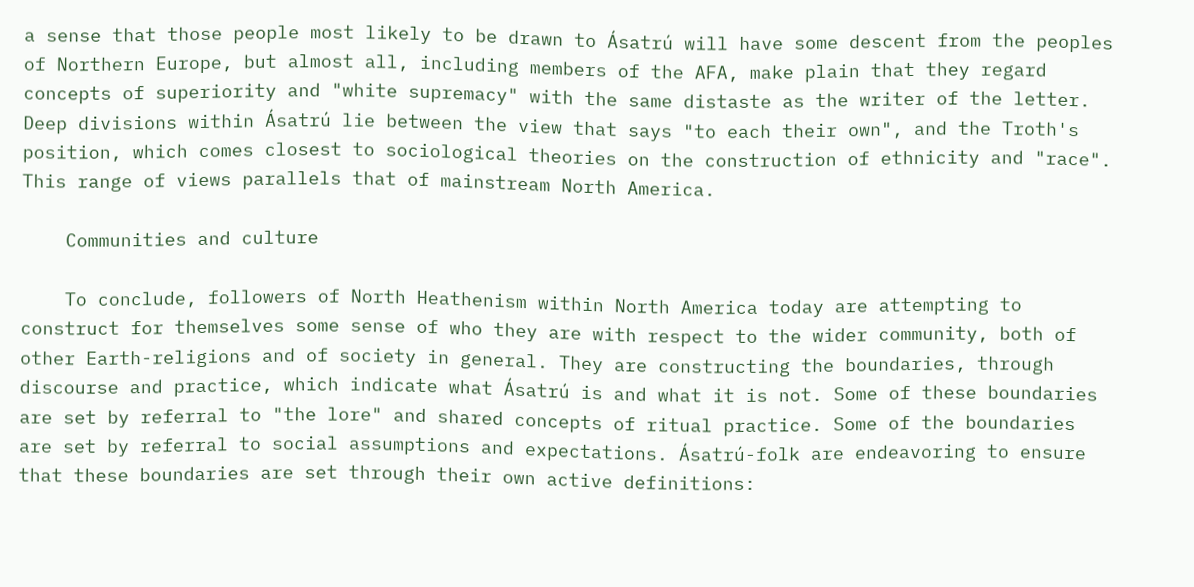a sense that those people most likely to be drawn to Ásatrú will have some descent from the peoples of Northern Europe, but almost all, including members of the AFA, make plain that they regard concepts of superiority and "white supremacy" with the same distaste as the writer of the letter. Deep divisions within Ásatrú lie between the view that says "to each their own", and the Troth's position, which comes closest to sociological theories on the construction of ethnicity and "race". This range of views parallels that of mainstream North America.

    Communities and culture

    To conclude, followers of North Heathenism within North America today are attempting to construct for themselves some sense of who they are with respect to the wider community, both of other Earth-religions and of society in general. They are constructing the boundaries, through discourse and practice, which indicate what Ásatrú is and what it is not. Some of these boundaries are set by referral to "the lore" and shared concepts of ritual practice. Some of the boundaries are set by referral to social assumptions and expectations. Ásatrú-folk are endeavoring to ensure that these boundaries are set through their own active definitions: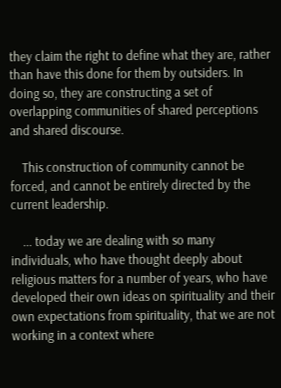they claim the right to define what they are, rather than have this done for them by outsiders. In doing so, they are constructing a set of overlapping communities of shared perceptions and shared discourse.

    This construction of community cannot be forced, and cannot be entirely directed by the current leadership.

    ... today we are dealing with so many individuals, who have thought deeply about religious matters for a number of years, who have developed their own ideas on spirituality and their own expectations from spirituality, that we are not working in a context where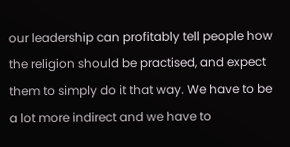our leadership can profitably tell people how the religion should be practised, and expect them to simply do it that way. We have to be a lot more indirect and we have to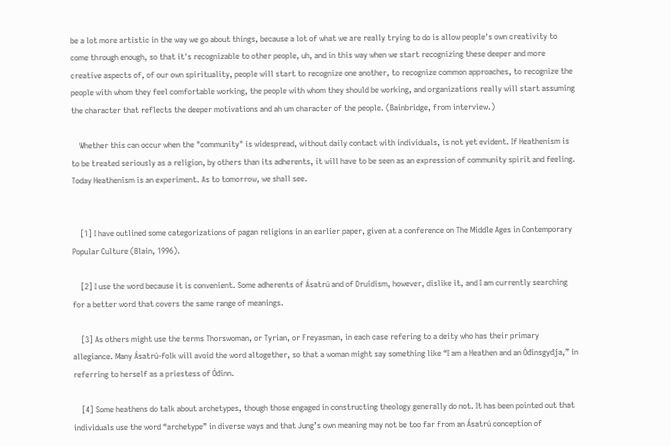be a lot more artistic in the way we go about things, because a lot of what we are really trying to do is allow people's own creativity to come through enough, so that it's recognizable to other people, uh, and in this way when we start recognizing these deeper and more creative aspects of, of our own spirituality, people will start to recognize one another, to recognize common approaches, to recognize the people with whom they feel comfortable working, the people with whom they should be working, and organizations really will start assuming the character that reflects the deeper motivations and ah um character of the people. (Bainbridge, from interview.)

    Whether this can occur when the "community" is widespread, without daily contact with individuals, is not yet evident. If Heathenism is to be treated seriously as a religion, by others than its adherents, it will have to be seen as an expression of community spirit and feeling. Today Heathenism is an experiment. As to tomorrow, we shall see.


    [1] I have outlined some categorizations of pagan religions in an earlier paper, given at a conference on The Middle Ages in Contemporary Popular Culture (Blain, 1996).

    [2] I use the word because it is convenient. Some adherents of Ásatrú and of Druidism, however, dislike it, and I am currently searching for a better word that covers the same range of meanings.

    [3] As others might use the terms Thorswoman, or Tyrian, or Freyasman, in each case refering to a deity who has their primary allegiance. Many Ásatrú-folk will avoid the word altogether, so that a woman might say something like “I am a Heathen and an Óđinsgyđja,” in referring to herself as a priestess of Óđinn.

    [4] Some heathens do talk about archetypes, though those engaged in constructing theology generally do not. It has been pointed out that individuals use the word “archetype” in diverse ways and that Jung’s own meaning may not be too far from an Ásatrú conception of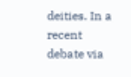deities. In a recent debate via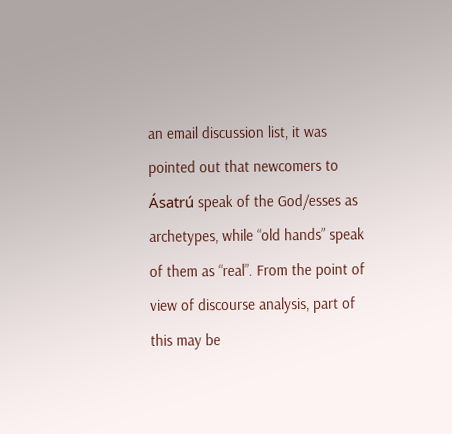an email discussion list, it was pointed out that newcomers to Ásatrú speak of the God/esses as archetypes, while “old hands” speak of them as “real”. From the point of view of discourse analysis, part of this may be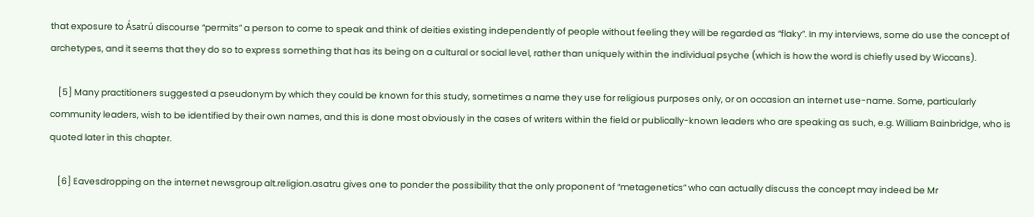that exposure to Ásatrú discourse “permits” a person to come to speak and think of deities existing independently of people without feeling they will be regarded as “flaky”. In my interviews, some do use the concept of archetypes, and it seems that they do so to express something that has its being on a cultural or social level, rather than uniquely within the individual psyche (which is how the word is chiefly used by Wiccans).

    [5] Many practitioners suggested a pseudonym by which they could be known for this study, sometimes a name they use for religious purposes only, or on occasion an internet use-name. Some, particularly community leaders, wish to be identified by their own names, and this is done most obviously in the cases of writers within the field or publically-known leaders who are speaking as such, e.g. William Bainbridge, who is quoted later in this chapter.

    [6] Eavesdropping on the internet newsgroup alt.religion.asatru gives one to ponder the possibility that the only proponent of “metagenetics” who can actually discuss the concept may indeed be Mr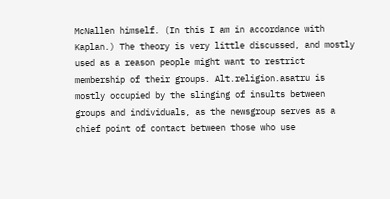McNallen himself. (In this I am in accordance with Kaplan.) The theory is very little discussed, and mostly used as a reason people might want to restrict membership of their groups. Alt.religion.asatru is mostly occupied by the slinging of insults between groups and individuals, as the newsgroup serves as a chief point of contact between those who use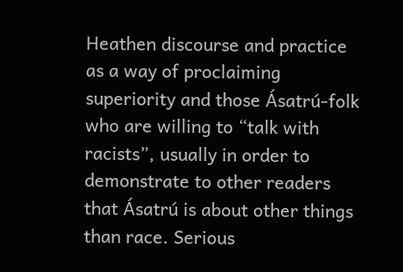Heathen discourse and practice as a way of proclaiming superiority and those Ásatrú-folk who are willing to “talk with racists”, usually in order to demonstrate to other readers that Ásatrú is about other things than race. Serious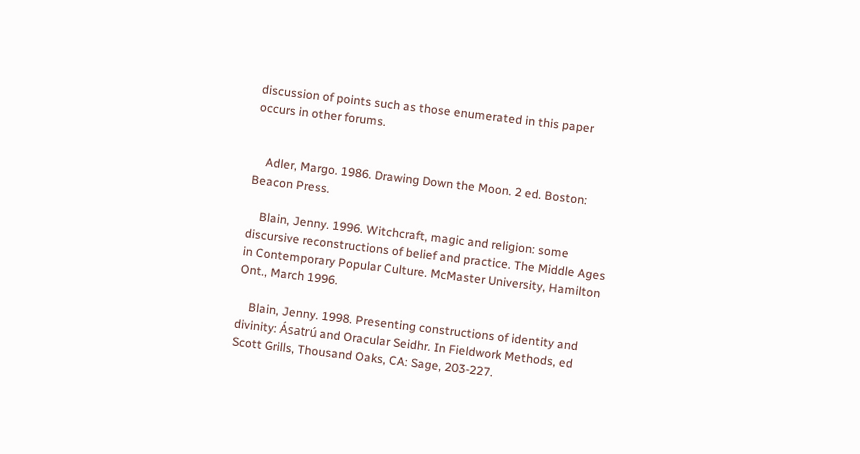discussion of points such as those enumerated in this paper occurs in other forums.


    Adler, Margo. 1986. Drawing Down the Moon. 2 ed. Boston: Beacon Press.

    Blain, Jenny. 1996. Witchcraft, magic and religion: some discursive reconstructions of belief and practice. The Middle Ages in Contemporary Popular Culture. McMaster University, Hamilton Ont., March 1996.

    Blain, Jenny. 1998. Presenting constructions of identity and divinity: Ásatrú and Oracular Seidhr. In Fieldwork Methods, ed Scott Grills, Thousand Oaks, CA: Sage, 203-227.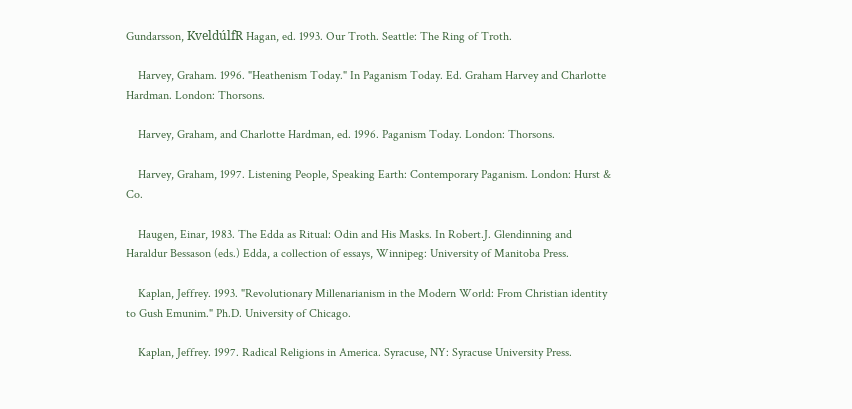Gundarsson, KveldúlfR Hagan, ed. 1993. Our Troth. Seattle: The Ring of Troth.

    Harvey, Graham. 1996. "Heathenism Today." In Paganism Today. Ed. Graham Harvey and Charlotte Hardman. London: Thorsons.

    Harvey, Graham, and Charlotte Hardman, ed. 1996. Paganism Today. London: Thorsons.

    Harvey, Graham, 1997. Listening People, Speaking Earth: Contemporary Paganism. London: Hurst & Co.

    Haugen, Einar, 1983. The Edda as Ritual: Odin and His Masks. In Robert.J. Glendinning and Haraldur Bessason (eds.) Edda, a collection of essays, Winnipeg: University of Manitoba Press.

    Kaplan, Jeffrey. 1993. "Revolutionary Millenarianism in the Modern World: From Christian identity to Gush Emunim." Ph.D. University of Chicago.

    Kaplan, Jeffrey. 1997. Radical Religions in America. Syracuse, NY: Syracuse University Press.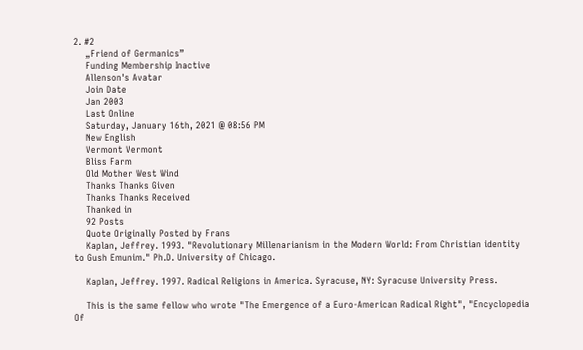2. #2
    „Friend of Germanics”
    Funding Membership Inactive
    Allenson's Avatar
    Join Date
    Jan 2003
    Last Online
    Saturday, January 16th, 2021 @ 08:56 PM
    New English
    Vermont Vermont
    Bliss Farm
    Old Mother West Wind
    Thanks Thanks Given
    Thanks Thanks Received
    Thanked in
    92 Posts
    Quote Originally Posted by Frans
    Kaplan, Jeffrey. 1993. "Revolutionary Millenarianism in the Modern World: From Christian identity to Gush Emunim." Ph.D. University of Chicago.

    Kaplan, Jeffrey. 1997. Radical Religions in America. Syracuse, NY: Syracuse University Press.

    This is the same fellow who wrote "The Emergence of a Euro-American Radical Right", "Encyclopedia Of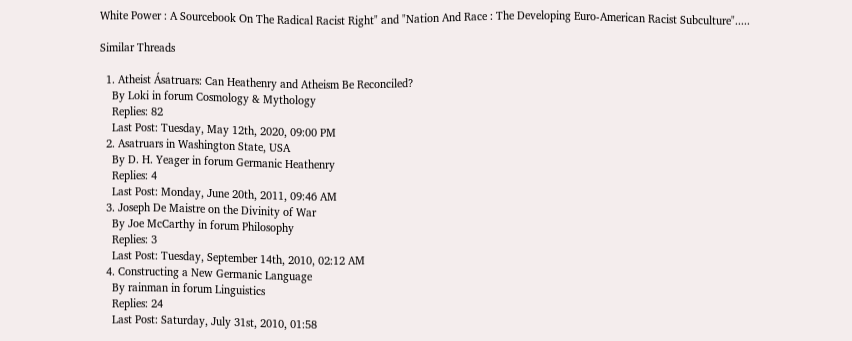White Power : A Sourcebook On The Radical Racist Right" and "Nation And Race : The Developing Euro-American Racist Subculture".....

Similar Threads

  1. Atheist Ásatruars: Can Heathenry and Atheism Be Reconciled?
    By Loki in forum Cosmology & Mythology
    Replies: 82
    Last Post: Tuesday, May 12th, 2020, 09:00 PM
  2. Asatruars in Washington State, USA
    By D. H. Yeager in forum Germanic Heathenry
    Replies: 4
    Last Post: Monday, June 20th, 2011, 09:46 AM
  3. Joseph De Maistre on the Divinity of War
    By Joe McCarthy in forum Philosophy
    Replies: 3
    Last Post: Tuesday, September 14th, 2010, 02:12 AM
  4. Constructing a New Germanic Language
    By rainman in forum Linguistics
    Replies: 24
    Last Post: Saturday, July 31st, 2010, 01:58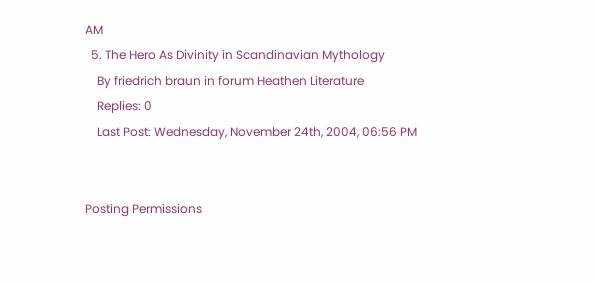AM
  5. The Hero As Divinity in Scandinavian Mythology
    By friedrich braun in forum Heathen Literature
    Replies: 0
    Last Post: Wednesday, November 24th, 2004, 06:56 PM


Posting Permissions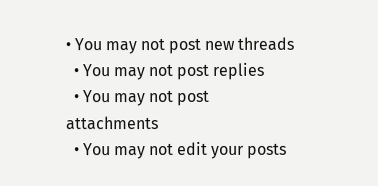• You may not post new threads
  • You may not post replies
  • You may not post attachments
  • You may not edit your posts